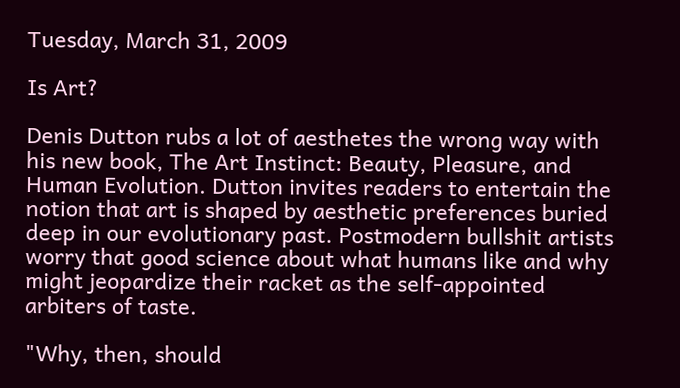Tuesday, March 31, 2009

Is Art?

Denis Dutton rubs a lot of aesthetes the wrong way with his new book, The Art Instinct: Beauty, Pleasure, and Human Evolution. Dutton invites readers to entertain the notion that art is shaped by aesthetic preferences buried deep in our evolutionary past. Postmodern bullshit artists worry that good science about what humans like and why might jeopardize their racket as the self-appointed arbiters of taste.

"Why, then, should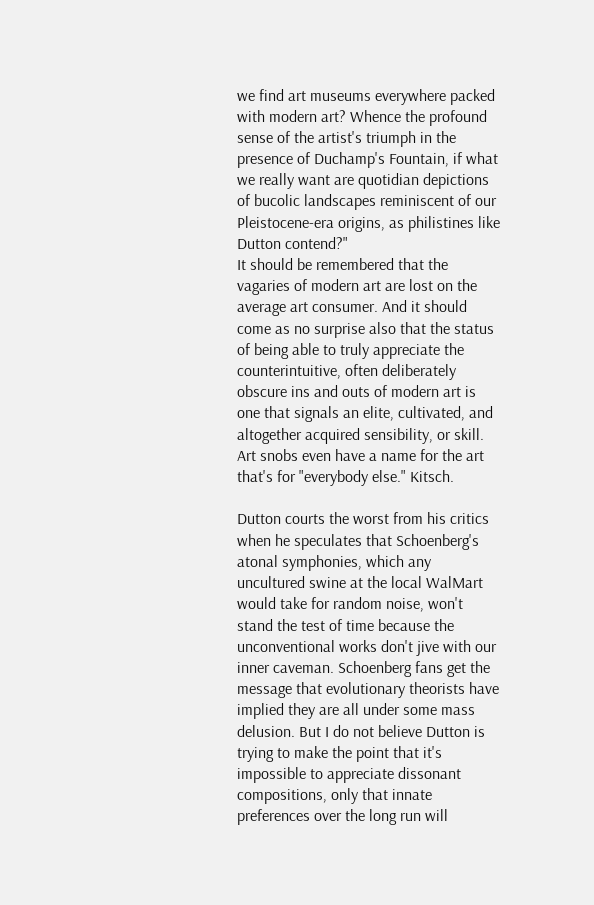we find art museums everywhere packed with modern art? Whence the profound sense of the artist's triumph in the presence of Duchamp's Fountain, if what we really want are quotidian depictions of bucolic landscapes reminiscent of our Pleistocene-era origins, as philistines like Dutton contend?"
It should be remembered that the vagaries of modern art are lost on the average art consumer. And it should come as no surprise also that the status of being able to truly appreciate the counterintuitive, often deliberately obscure ins and outs of modern art is one that signals an elite, cultivated, and altogether acquired sensibility, or skill. Art snobs even have a name for the art that's for "everybody else." Kitsch.

Dutton courts the worst from his critics when he speculates that Schoenberg's atonal symphonies, which any uncultured swine at the local WalMart would take for random noise, won't stand the test of time because the unconventional works don't jive with our inner caveman. Schoenberg fans get the message that evolutionary theorists have implied they are all under some mass delusion. But I do not believe Dutton is trying to make the point that it's impossible to appreciate dissonant compositions, only that innate preferences over the long run will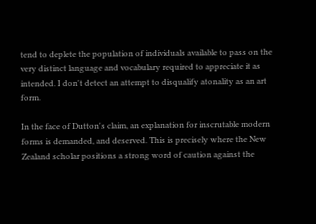tend to deplete the population of individuals available to pass on the very distinct language and vocabulary required to appreciate it as intended. I don't detect an attempt to disqualify atonality as an art form.

In the face of Dutton's claim, an explanation for inscrutable modern forms is demanded, and deserved. This is precisely where the New Zealand scholar positions a strong word of caution against the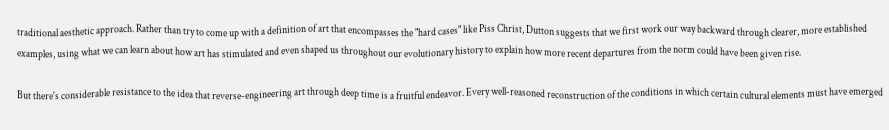traditional aesthetic approach. Rather than try to come up with a definition of art that encompasses the "hard cases" like Piss Christ, Dutton suggests that we first work our way backward through clearer, more established examples, using what we can learn about how art has stimulated and even shaped us throughout our evolutionary history to explain how more recent departures from the norm could have been given rise.

But there's considerable resistance to the idea that reverse-engineering art through deep time is a fruitful endeavor. Every well-reasoned reconstruction of the conditions in which certain cultural elements must have emerged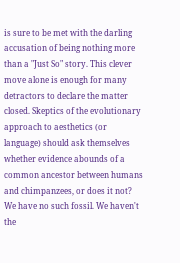is sure to be met with the darling accusation of being nothing more than a "Just So" story. This clever move alone is enough for many detractors to declare the matter closed. Skeptics of the evolutionary approach to aesthetics (or language) should ask themselves whether evidence abounds of a common ancestor between humans and chimpanzees, or does it not? We have no such fossil. We haven't the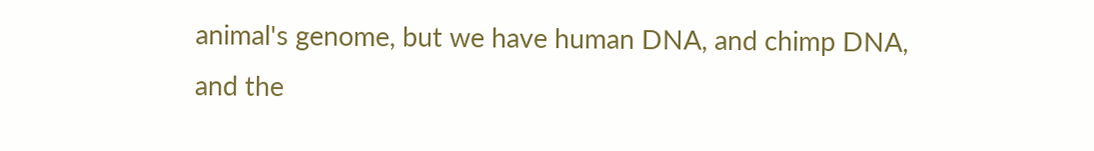animal's genome, but we have human DNA, and chimp DNA, and the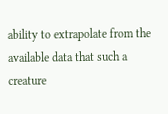ability to extrapolate from the available data that such a creature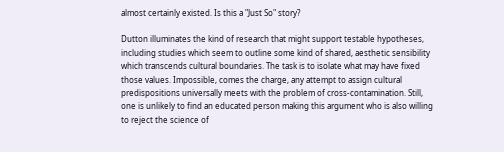almost certainly existed. Is this a "Just So" story?

Dutton illuminates the kind of research that might support testable hypotheses, including studies which seem to outline some kind of shared, aesthetic sensibility which transcends cultural boundaries. The task is to isolate what may have fixed those values. Impossible, comes the charge, any attempt to assign cultural predispositions universally meets with the problem of cross-contamination. Still, one is unlikely to find an educated person making this argument who is also willing to reject the science of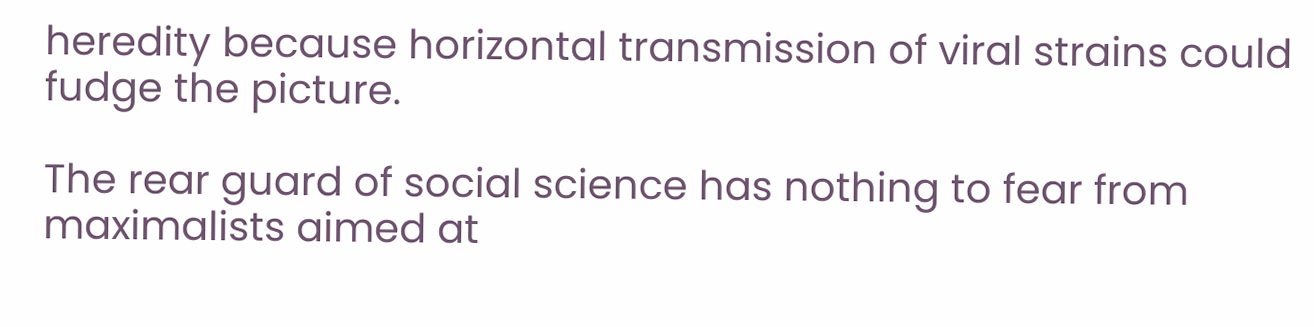heredity because horizontal transmission of viral strains could fudge the picture.

The rear guard of social science has nothing to fear from maximalists aimed at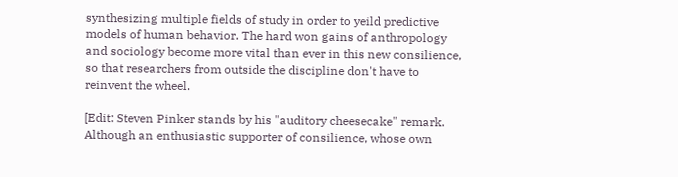synthesizing multiple fields of study in order to yeild predictive models of human behavior. The hard won gains of anthropology and sociology become more vital than ever in this new consilience, so that researchers from outside the discipline don't have to reinvent the wheel.

[Edit: Steven Pinker stands by his "auditory cheesecake" remark. Although an enthusiastic supporter of consilience, whose own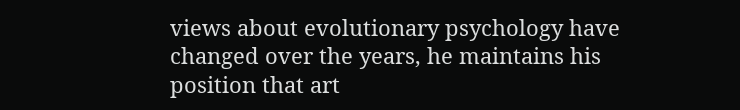views about evolutionary psychology have changed over the years, he maintains his position that art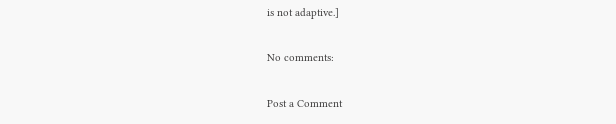is not adaptive.]

No comments:

Post a Comment